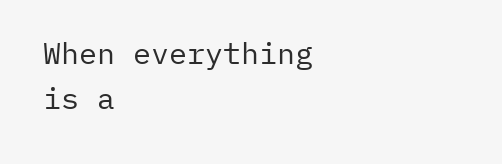When everything is a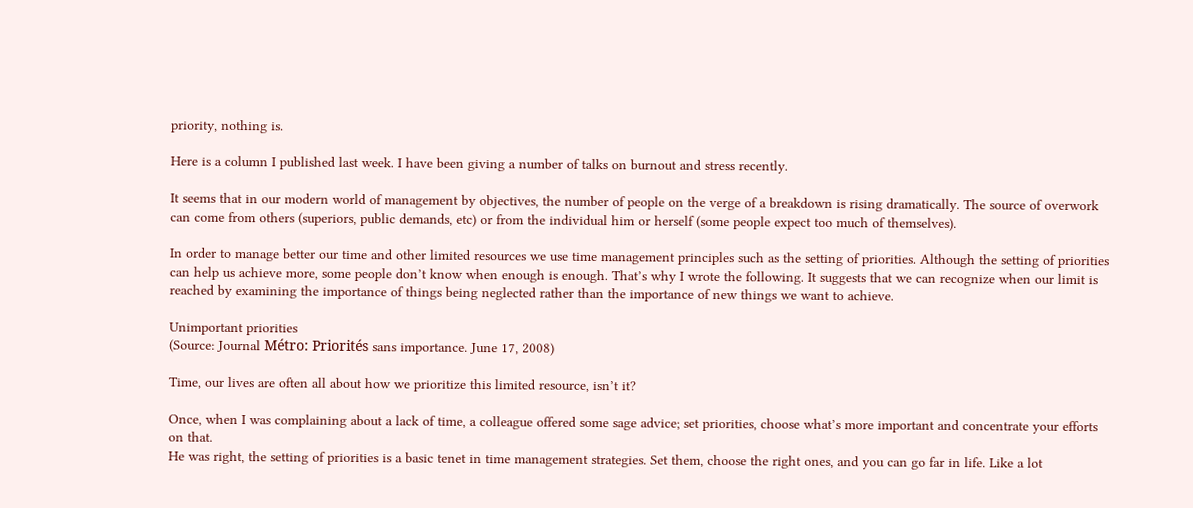priority, nothing is.

Here is a column I published last week. I have been giving a number of talks on burnout and stress recently.

It seems that in our modern world of management by objectives, the number of people on the verge of a breakdown is rising dramatically. The source of overwork can come from others (superiors, public demands, etc) or from the individual him or herself (some people expect too much of themselves).

In order to manage better our time and other limited resources we use time management principles such as the setting of priorities. Although the setting of priorities can help us achieve more, some people don’t know when enough is enough. That’s why I wrote the following. It suggests that we can recognize when our limit is reached by examining the importance of things being neglected rather than the importance of new things we want to achieve.

Unimportant priorities
(Source: Journal Métro: Priorités sans importance. June 17, 2008)

Time, our lives are often all about how we prioritize this limited resource, isn’t it?

Once, when I was complaining about a lack of time, a colleague offered some sage advice; set priorities, choose what’s more important and concentrate your efforts on that.
He was right, the setting of priorities is a basic tenet in time management strategies. Set them, choose the right ones, and you can go far in life. Like a lot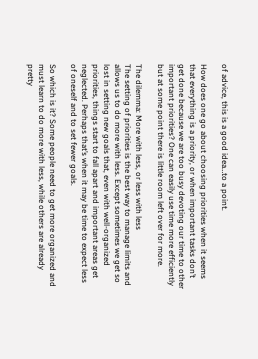of advice, this is a good idea…to a point.

How does one go about choosing priorities when it seems that everything is a priority, or when important tasks don’t get done because we are too busy devoting our time to other important priorities? One can easily use time more efficiently but at some point there is little room left over for more.

The dilemma: More with less, or less with less
The setting of priorities is the best way to manage limits and allows us to do more with less. Except sometimes we get so lost in setting new goals that, even with well-organized priorities, things start to fall apart and important areas get neglected. Perhaps that’s when it may be time to expect less of oneself and to set fewer goals.

So which is it? Some people need to get more organized and must learn to do more with less, while others are already pretty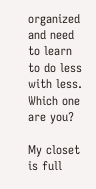organized and need to learn to do less with less. Which one are you?

My closet is full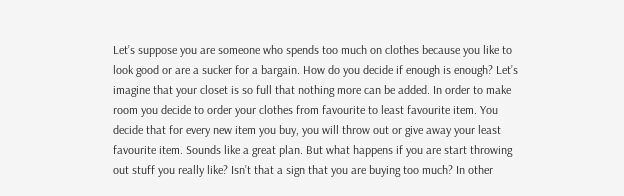Let’s suppose you are someone who spends too much on clothes because you like to look good or are a sucker for a bargain. How do you decide if enough is enough? Let’s imagine that your closet is so full that nothing more can be added. In order to make room you decide to order your clothes from favourite to least favourite item. You decide that for every new item you buy, you will throw out or give away your least favourite item. Sounds like a great plan. But what happens if you are start throwing out stuff you really like? Isn’t that a sign that you are buying too much? In other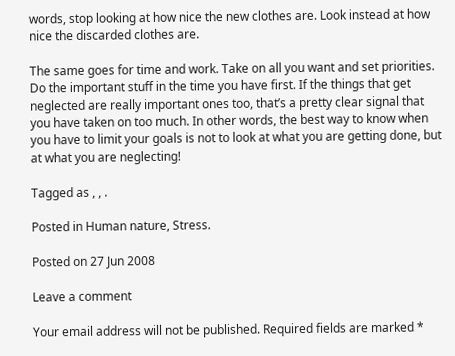words, stop looking at how nice the new clothes are. Look instead at how nice the discarded clothes are.

The same goes for time and work. Take on all you want and set priorities. Do the important stuff in the time you have first. If the things that get neglected are really important ones too, that’s a pretty clear signal that you have taken on too much. In other words, the best way to know when you have to limit your goals is not to look at what you are getting done, but at what you are neglecting!

Tagged as , , .

Posted in Human nature, Stress.

Posted on 27 Jun 2008

Leave a comment

Your email address will not be published. Required fields are marked *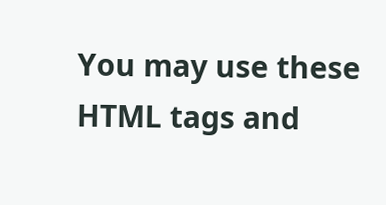You may use these HTML tags and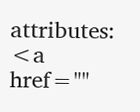attributes: <a href=""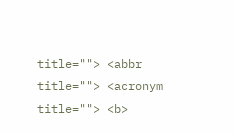title=""> <abbr title=""> <acronym title=""> <b>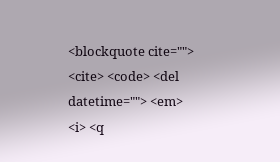<blockquote cite=""> <cite> <code> <del datetime=""> <em> <i> <q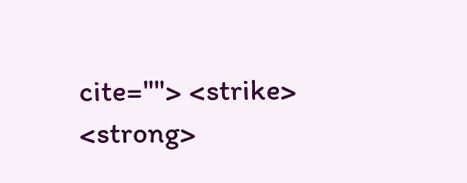cite=""> <strike> <strong>